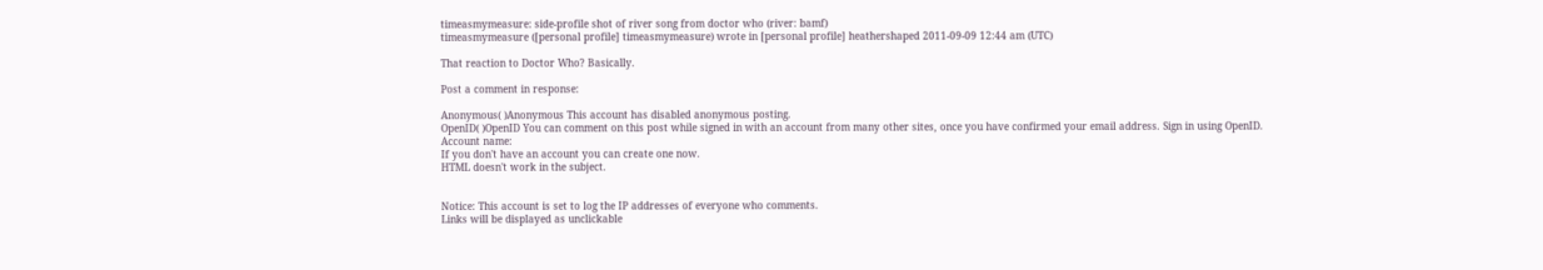timeasmymeasure: side-profile shot of river song from doctor who (river: bamf)
timeasmymeasure ([personal profile] timeasmymeasure) wrote in [personal profile] heathershaped 2011-09-09 12:44 am (UTC)

That reaction to Doctor Who? Basically.

Post a comment in response:

Anonymous( )Anonymous This account has disabled anonymous posting.
OpenID( )OpenID You can comment on this post while signed in with an account from many other sites, once you have confirmed your email address. Sign in using OpenID.
Account name:
If you don't have an account you can create one now.
HTML doesn't work in the subject.


Notice: This account is set to log the IP addresses of everyone who comments.
Links will be displayed as unclickable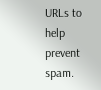URLs to help prevent spam.